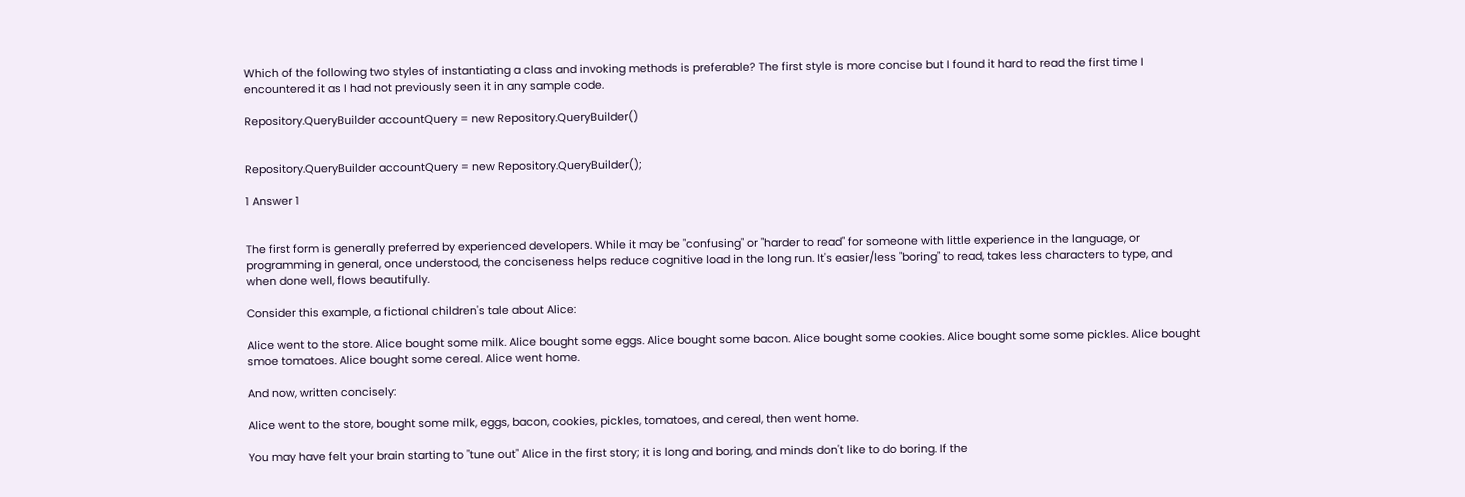Which of the following two styles of instantiating a class and invoking methods is preferable? The first style is more concise but I found it hard to read the first time I encountered it as I had not previously seen it in any sample code.

Repository.QueryBuilder accountQuery = new Repository.QueryBuilder()


Repository.QueryBuilder accountQuery = new Repository.QueryBuilder();

1 Answer 1


The first form is generally preferred by experienced developers. While it may be "confusing" or "harder to read" for someone with little experience in the language, or programming in general, once understood, the conciseness helps reduce cognitive load in the long run. It's easier/less "boring" to read, takes less characters to type, and when done well, flows beautifully.

Consider this example, a fictional children's tale about Alice:

Alice went to the store. Alice bought some milk. Alice bought some eggs. Alice bought some bacon. Alice bought some cookies. Alice bought some some pickles. Alice bought smoe tomatoes. Alice bought some cereal. Alice went home.

And now, written concisely:

Alice went to the store, bought some milk, eggs, bacon, cookies, pickles, tomatoes, and cereal, then went home.

You may have felt your brain starting to "tune out" Alice in the first story; it is long and boring, and minds don't like to do boring. If the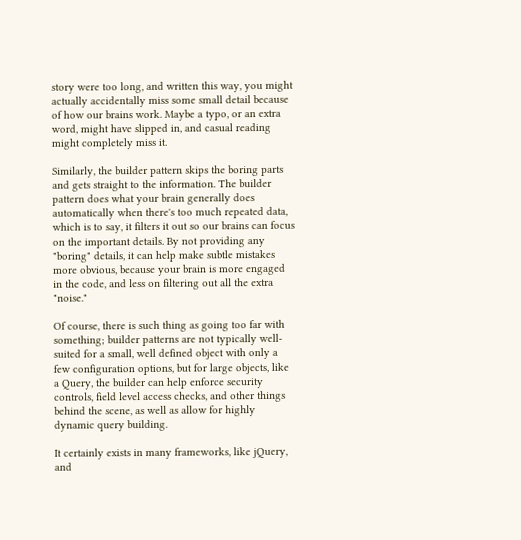story were too long, and written this way, you might actually accidentally miss some small detail because of how our brains work. Maybe a typo, or an extra word, might have slipped in, and casual reading might completely miss it.

Similarly, the builder pattern skips the boring parts and gets straight to the information. The builder pattern does what your brain generally does automatically when there's too much repeated data, which is to say, it filters it out so our brains can focus on the important details. By not providing any "boring" details, it can help make subtle mistakes more obvious, because your brain is more engaged in the code, and less on filtering out all the extra "noise."

Of course, there is such thing as going too far with something; builder patterns are not typically well-suited for a small, well defined object with only a few configuration options, but for large objects, like a Query, the builder can help enforce security controls, field level access checks, and other things behind the scene, as well as allow for highly dynamic query building.

It certainly exists in many frameworks, like jQuery, and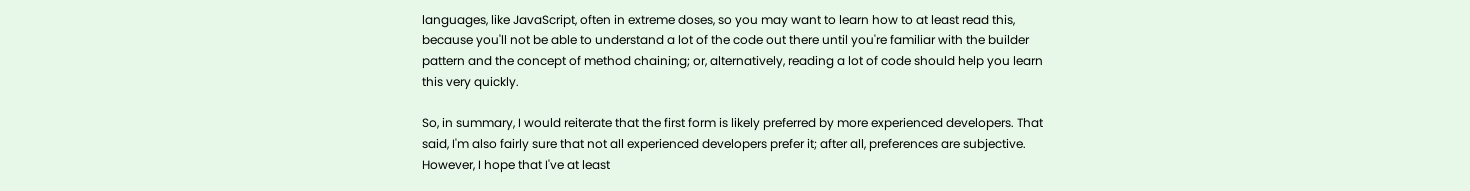languages, like JavaScript, often in extreme doses, so you may want to learn how to at least read this, because you'll not be able to understand a lot of the code out there until you're familiar with the builder pattern and the concept of method chaining; or, alternatively, reading a lot of code should help you learn this very quickly.

So, in summary, I would reiterate that the first form is likely preferred by more experienced developers. That said, I'm also fairly sure that not all experienced developers prefer it; after all, preferences are subjective. However, I hope that I've at least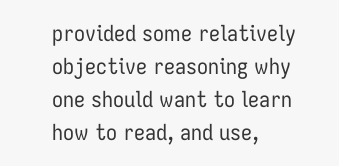provided some relatively objective reasoning why one should want to learn how to read, and use,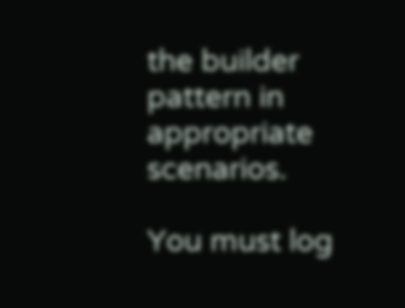the builder pattern in appropriate scenarios.

You must log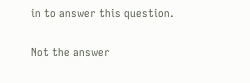in to answer this question.

Not the answer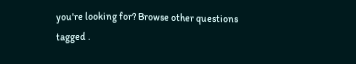you're looking for? Browse other questions tagged .